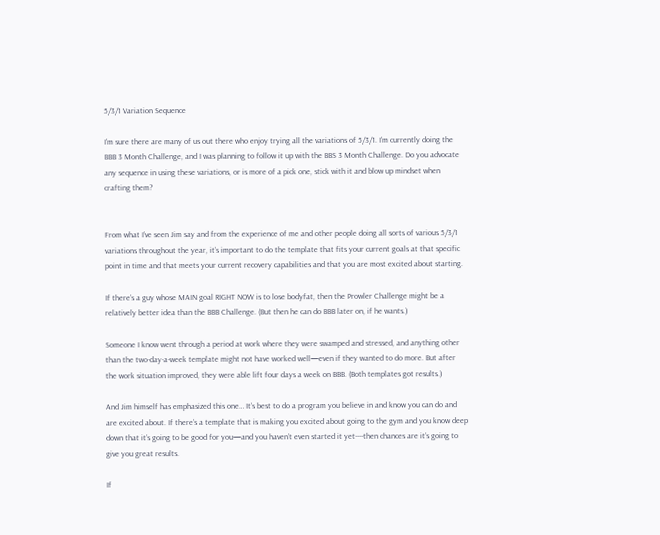5/3/1 Variation Sequence

I’m sure there are many of us out there who enjoy trying all the variations of 5/3/1. I’m currently doing the BBB 3 Month Challenge, and I was planning to follow it up with the BBS 3 Month Challenge. Do you advocate any sequence in using these variations, or is more of a pick one, stick with it and blow up mindset when crafting them?


From what I’ve seen Jim say and from the experience of me and other people doing all sorts of various 5/3/1 variations throughout the year, it’s important to do the template that fits your current goals at that specific point in time and that meets your current recovery capabilities and that you are most excited about starting.

If there’s a guy whose MAIN goal RIGHT NOW is to lose bodyfat, then the Prowler Challenge might be a relatively better idea than the BBB Challenge. (But then he can do BBB later on, if he wants.)

Someone I know went through a period at work where they were swamped and stressed, and anything other than the two-day-a-week template might not have worked well—even if they wanted to do more. But after the work situation improved, they were able lift four days a week on BBB. (Both templates got results.)

And Jim himself has emphasized this one… It’s best to do a program you believe in and know you can do and are excited about. If there’s a template that is making you excited about going to the gym and you know deep down that it’s going to be good for you—and you haven’t even started it yet----then chances are it’s going to give you great results.

If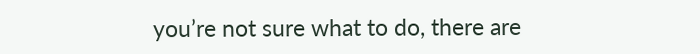you’re not sure what to do, there are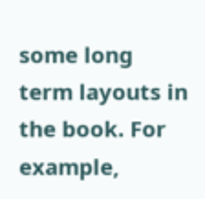some long term layouts in the book. For example,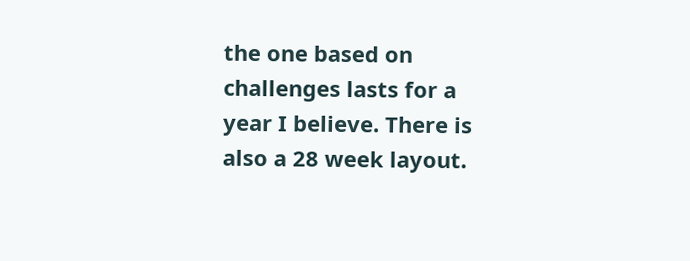the one based on challenges lasts for a year I believe. There is also a 28 week layout.